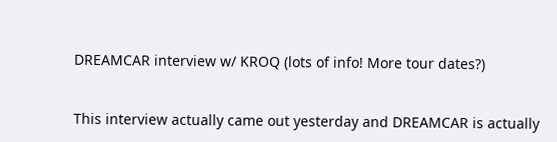DREAMCAR interview w/ KROQ (lots of info! More tour dates?)


This interview actually came out yesterday and DREAMCAR is actually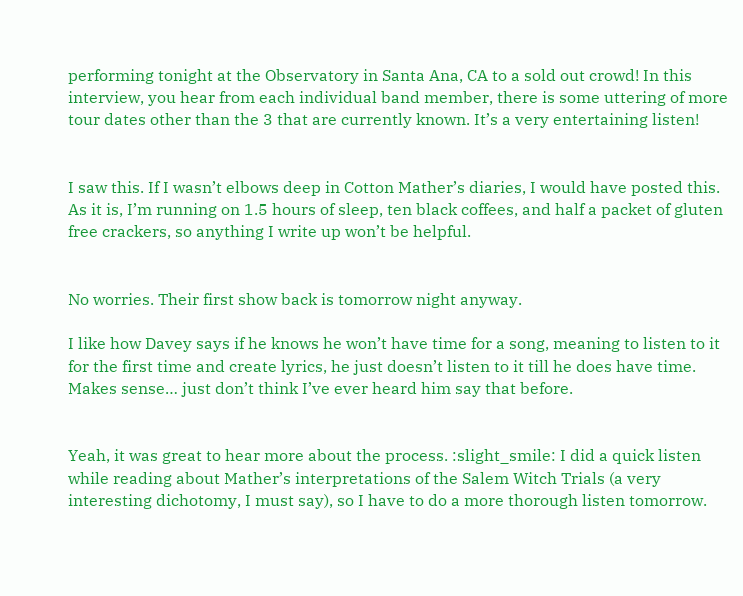performing tonight at the Observatory in Santa Ana, CA to a sold out crowd! In this interview, you hear from each individual band member, there is some uttering of more tour dates other than the 3 that are currently known. It’s a very entertaining listen!


I saw this. If I wasn’t elbows deep in Cotton Mather’s diaries, I would have posted this. As it is, I’m running on 1.5 hours of sleep, ten black coffees, and half a packet of gluten free crackers, so anything I write up won’t be helpful.


No worries. Their first show back is tomorrow night anyway.

I like how Davey says if he knows he won’t have time for a song, meaning to listen to it for the first time and create lyrics, he just doesn’t listen to it till he does have time. Makes sense… just don’t think I’ve ever heard him say that before.


Yeah, it was great to hear more about the process. :slight_smile: I did a quick listen while reading about Mather’s interpretations of the Salem Witch Trials (a very interesting dichotomy, I must say), so I have to do a more thorough listen tomorrow.